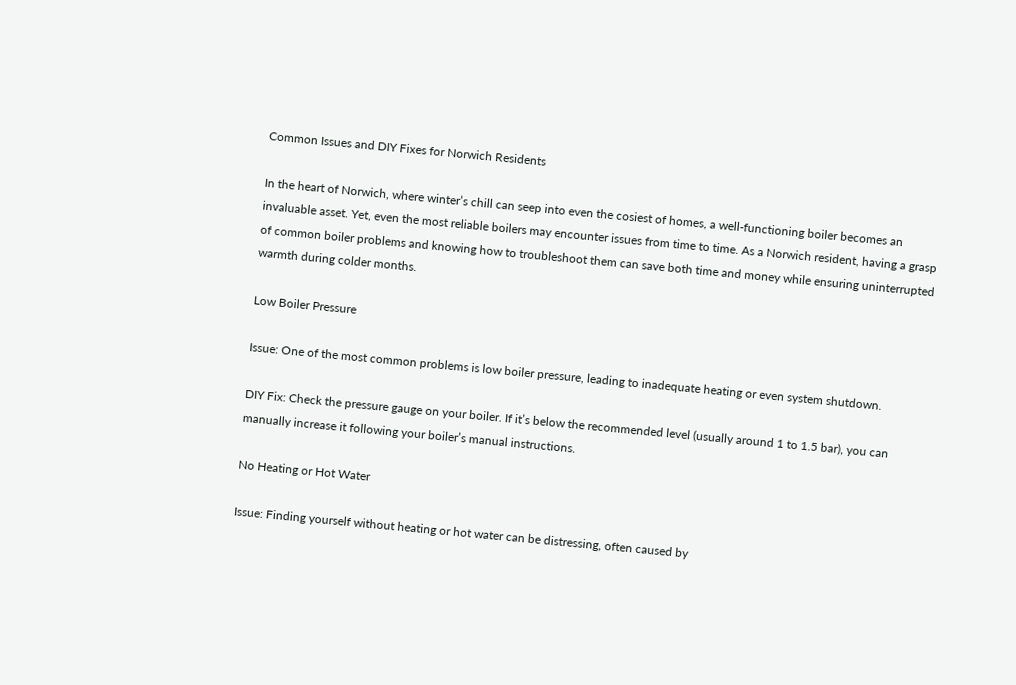Common Issues and DIY Fixes for Norwich Residents

In the heart of Norwich, where winter’s chill can seep into even the cosiest of homes, a well-functioning boiler becomes an invaluable asset. Yet, even the most reliable boilers may encounter issues from time to time. As a Norwich resident, having a grasp of common boiler problems and knowing how to troubleshoot them can save both time and money while ensuring uninterrupted warmth during colder months.

Low Boiler Pressure

Issue: One of the most common problems is low boiler pressure, leading to inadequate heating or even system shutdown.

DIY Fix: Check the pressure gauge on your boiler. If it’s below the recommended level (usually around 1 to 1.5 bar), you can manually increase it following your boiler’s manual instructions.

No Heating or Hot Water

Issue: Finding yourself without heating or hot water can be distressing, often caused by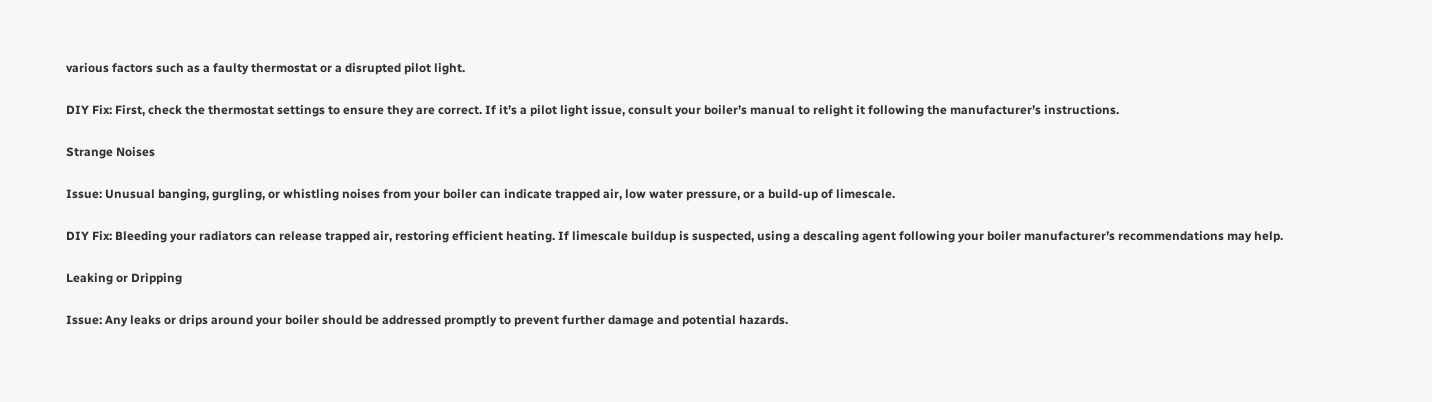various factors such as a faulty thermostat or a disrupted pilot light.

DIY Fix: First, check the thermostat settings to ensure they are correct. If it’s a pilot light issue, consult your boiler’s manual to relight it following the manufacturer’s instructions.

Strange Noises

Issue: Unusual banging, gurgling, or whistling noises from your boiler can indicate trapped air, low water pressure, or a build-up of limescale.

DIY Fix: Bleeding your radiators can release trapped air, restoring efficient heating. If limescale buildup is suspected, using a descaling agent following your boiler manufacturer’s recommendations may help.

Leaking or Dripping

Issue: Any leaks or drips around your boiler should be addressed promptly to prevent further damage and potential hazards.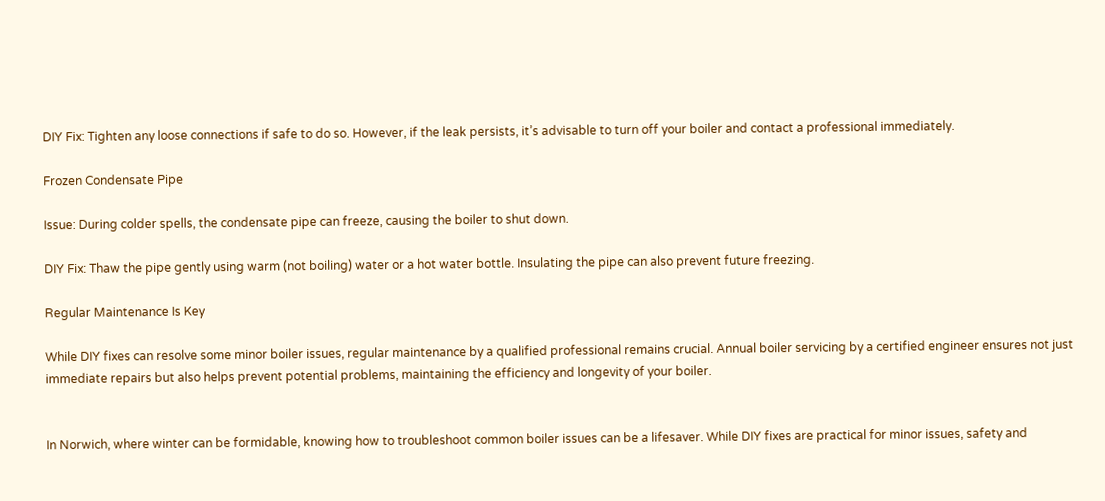DIY Fix: Tighten any loose connections if safe to do so. However, if the leak persists, it’s advisable to turn off your boiler and contact a professional immediately.

Frozen Condensate Pipe

Issue: During colder spells, the condensate pipe can freeze, causing the boiler to shut down.

DIY Fix: Thaw the pipe gently using warm (not boiling) water or a hot water bottle. Insulating the pipe can also prevent future freezing.

Regular Maintenance Is Key

While DIY fixes can resolve some minor boiler issues, regular maintenance by a qualified professional remains crucial. Annual boiler servicing by a certified engineer ensures not just immediate repairs but also helps prevent potential problems, maintaining the efficiency and longevity of your boiler.


In Norwich, where winter can be formidable, knowing how to troubleshoot common boiler issues can be a lifesaver. While DIY fixes are practical for minor issues, safety and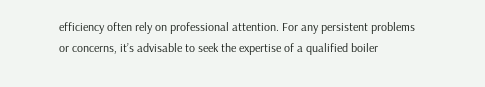efficiency often rely on professional attention. For any persistent problems or concerns, it’s advisable to seek the expertise of a qualified boiler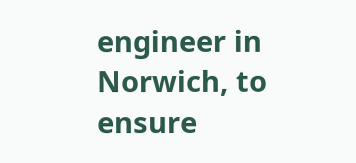engineer in Norwich, to ensure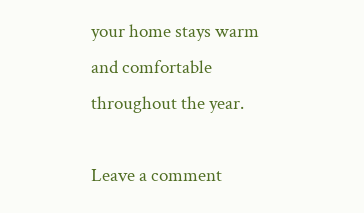your home stays warm and comfortable throughout the year.

Leave a comment